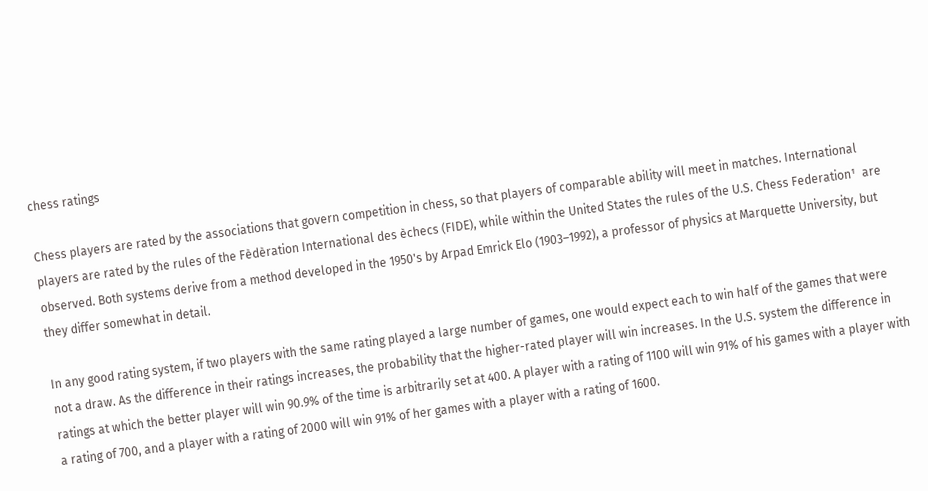chess ratings

Chess players are rated by the associations that govern competition in chess, so that players of comparable ability will meet in matches. International players are rated by the rules of the Fèdèration International des èchecs (FIDE), while within the United States the rules of the U.S. Chess Federation¹  are observed. Both systems derive from a method developed in the 1950's by Arpad Emrick Elo (1903–1992), a professor of physics at Marquette University, but they differ somewhat in detail.

In any good rating system, if two players with the same rating played a large number of games, one would expect each to win half of the games that were not a draw. As the difference in their ratings increases, the probability that the higher-rated player will win increases. In the U.S. system the difference in ratings at which the better player will win 90.9% of the time is arbitrarily set at 400. A player with a rating of 1100 will win 91% of his games with a player with a rating of 700, and a player with a rating of 2000 will win 91% of her games with a player with a rating of 1600.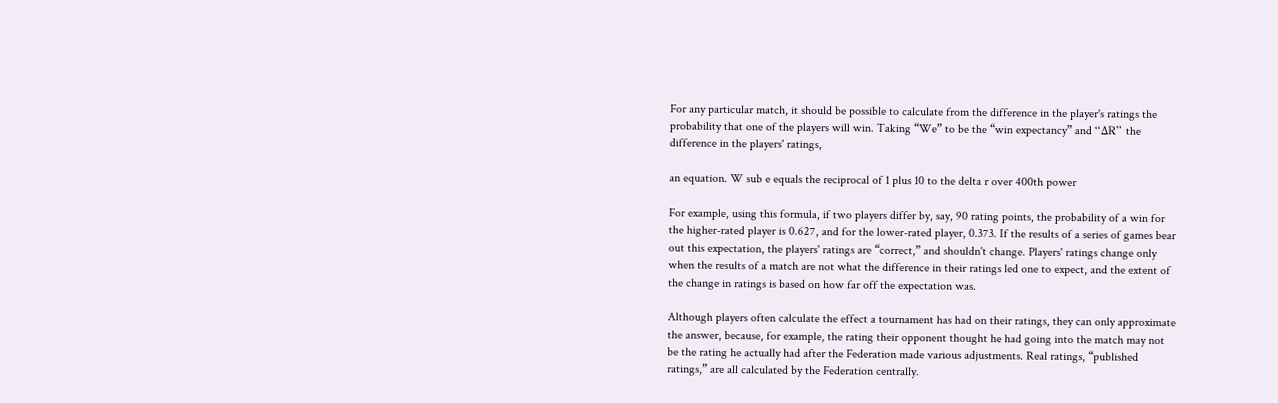For any particular match, it should be possible to calculate from the difference in the player's ratings the probability that one of the players will win. Taking “We” to be the “win expectancy” and “ΔR” the difference in the players' ratings,

an equation. W sub e equals the reciprocal of 1 plus 10 to the delta r over 400th power

For example, using this formula, if two players differ by, say, 90 rating points, the probability of a win for the higher-rated player is 0.627, and for the lower-rated player, 0.373. If the results of a series of games bear out this expectation, the players' ratings are “correct,” and shouldn't change. Players' ratings change only when the results of a match are not what the difference in their ratings led one to expect, and the extent of the change in ratings is based on how far off the expectation was.

Although players often calculate the effect a tournament has had on their ratings, they can only approximate the answer, because, for example, the rating their opponent thought he had going into the match may not be the rating he actually had after the Federation made various adjustments. Real ratings, “published ratings,” are all calculated by the Federation centrally.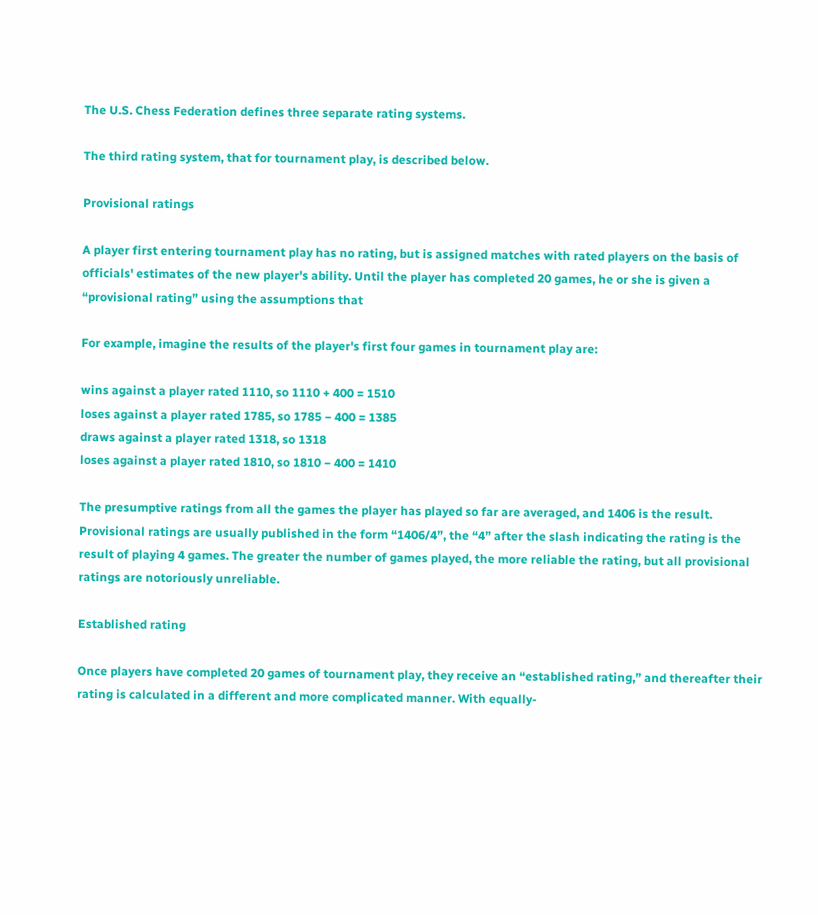The U.S. Chess Federation defines three separate rating systems.

The third rating system, that for tournament play, is described below.

Provisional ratings

A player first entering tournament play has no rating, but is assigned matches with rated players on the basis of officials' estimates of the new player's ability. Until the player has completed 20 games, he or she is given a “provisional rating” using the assumptions that

For example, imagine the results of the player's first four games in tournament play are:

wins against a player rated 1110, so 1110 + 400 = 1510
loses against a player rated 1785, so 1785 − 400 = 1385
draws against a player rated 1318, so 1318
loses against a player rated 1810, so 1810 − 400 = 1410

The presumptive ratings from all the games the player has played so far are averaged, and 1406 is the result. Provisional ratings are usually published in the form “1406/4”, the “4” after the slash indicating the rating is the result of playing 4 games. The greater the number of games played, the more reliable the rating, but all provisional ratings are notoriously unreliable.

Established rating

Once players have completed 20 games of tournament play, they receive an “established rating,” and thereafter their rating is calculated in a different and more complicated manner. With equally-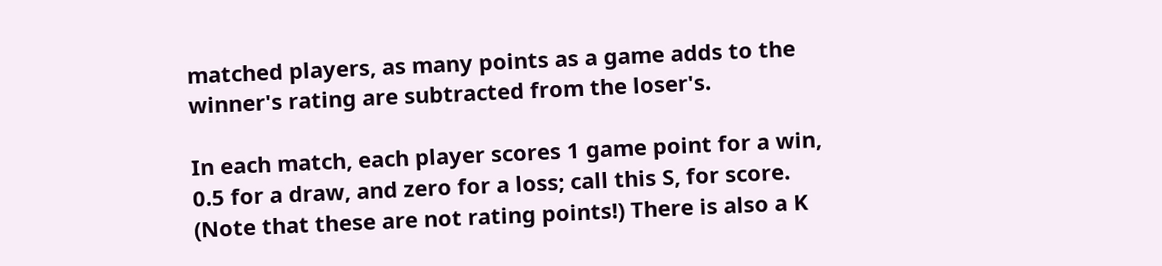matched players, as many points as a game adds to the winner's rating are subtracted from the loser's.

In each match, each player scores 1 game point for a win, 0.5 for a draw, and zero for a loss; call this S, for score. (Note that these are not rating points!) There is also a K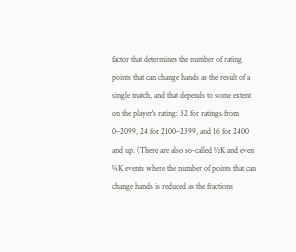factor that determines the number of rating points that can change hands as the result of a single match, and that depends to some extent on the player's rating: 32 for ratings from 0–2099, 24 for 2100–2399, and 16 for 2400 and up. (There are also so-called ½K and even ¼K events where the number of points that can change hands is reduced as the fractions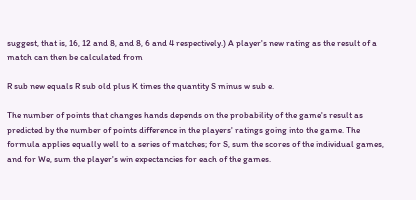suggest, that is, 16, 12 and 8, and 8, 6 and 4 respectively.) A player's new rating as the result of a match can then be calculated from

R sub new equals R sub old plus K times the quantity S minus w sub e.

The number of points that changes hands depends on the probability of the game's result as predicted by the number of points difference in the players' ratings going into the game. The formula applies equally well to a series of matches; for S, sum the scores of the individual games, and for We, sum the player's win expectancies for each of the games.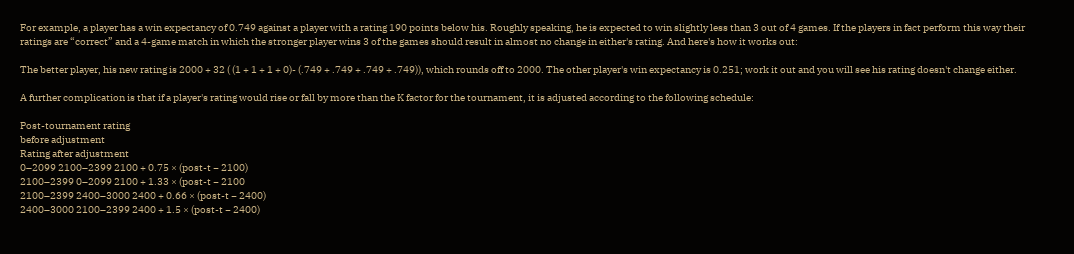For example, a player has a win expectancy of 0.749 against a player with a rating 190 points below his. Roughly speaking, he is expected to win slightly less than 3 out of 4 games. If the players in fact perform this way their ratings are “correct” and a 4-game match in which the stronger player wins 3 of the games should result in almost no change in either's rating. And here's how it works out:

The better player, his new rating is 2000 + 32 ( (1 + 1 + 1 + 0)- (.749 + .749 + .749 + .749)), which rounds off to 2000. The other player's win expectancy is 0.251; work it out and you will see his rating doesn't change either.

A further complication is that if a player's rating would rise or fall by more than the K factor for the tournament, it is adjusted according to the following schedule:

Post-tournament rating
before adjustment
Rating after adjustment
0–2099 2100–2399 2100 + 0.75 × (post-t − 2100)
2100–2399 0–2099 2100 + 1.33 × (post-t − 2100
2100–2399 2400–3000 2400 + 0.66 × (post-t − 2400)
2400–3000 2100–2399 2400 + 1.5 × (post-t − 2400)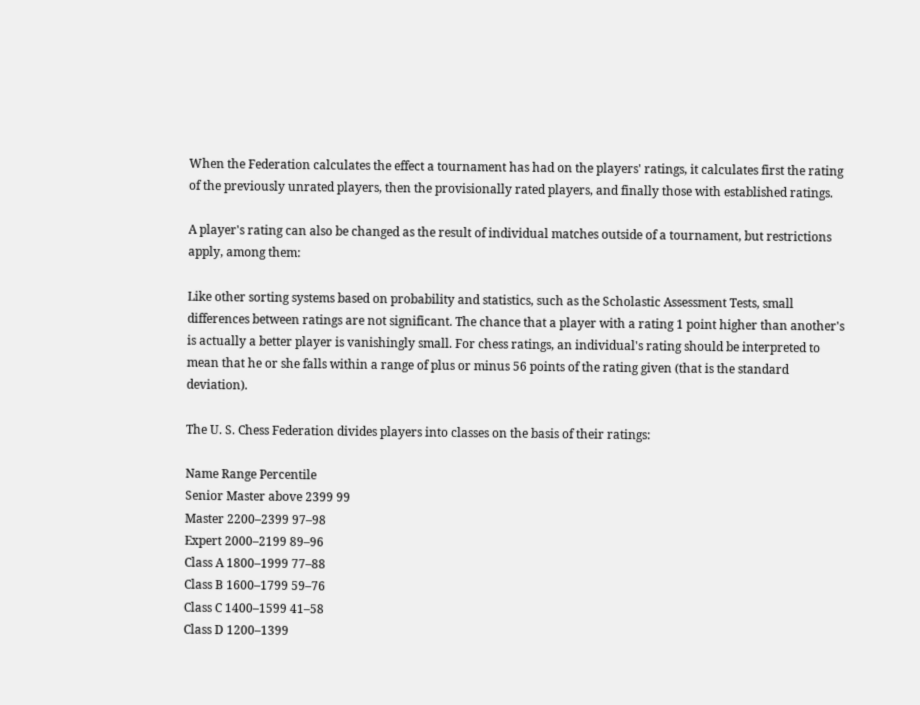When the Federation calculates the effect a tournament has had on the players' ratings, it calculates first the rating of the previously unrated players, then the provisionally rated players, and finally those with established ratings.

A player's rating can also be changed as the result of individual matches outside of a tournament, but restrictions apply, among them:

Like other sorting systems based on probability and statistics, such as the Scholastic Assessment Tests, small differences between ratings are not significant. The chance that a player with a rating 1 point higher than another's is actually a better player is vanishingly small. For chess ratings, an individual's rating should be interpreted to mean that he or she falls within a range of plus or minus 56 points of the rating given (that is the standard deviation).

The U. S. Chess Federation divides players into classes on the basis of their ratings:

Name Range Percentile
Senior Master above 2399 99
Master 2200–2399 97–98
Expert 2000–2199 89–96
Class A 1800–1999 77–88
Class B 1600–1799 59–76
Class C 1400–1599 41–58
Class D 1200–1399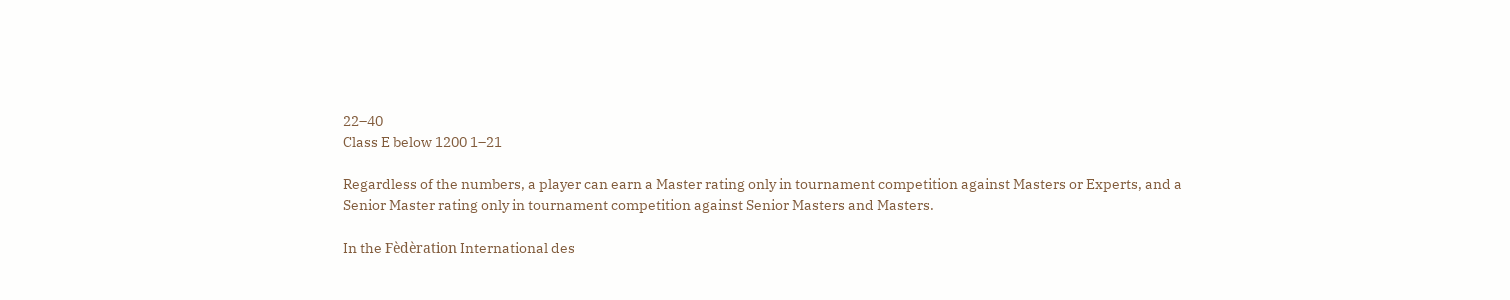22–40
Class E below 1200 1–21

Regardless of the numbers, a player can earn a Master rating only in tournament competition against Masters or Experts, and a Senior Master rating only in tournament competition against Senior Masters and Masters.

In the Fèdèration International des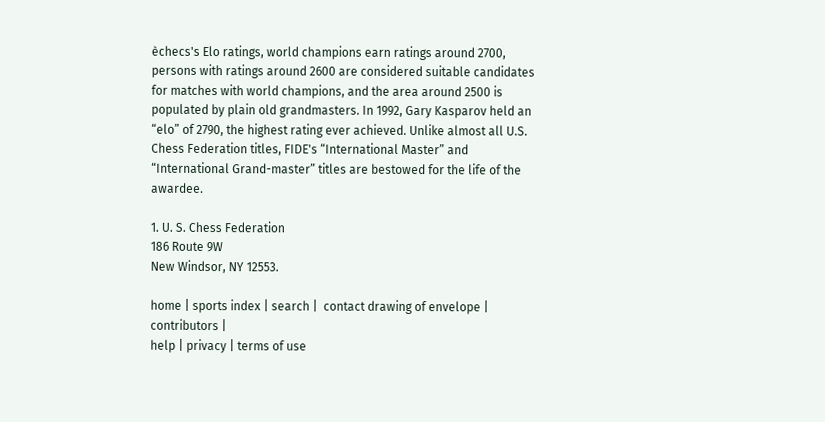èchecs's Elo ratings, world champions earn ratings around 2700, persons with ratings around 2600 are considered suitable candidates for matches with world champions, and the area around 2500 is populated by plain old grandmasters. In 1992, Gary Kasparov held an “elo” of 2790, the highest rating ever achieved. Unlike almost all U.S. Chess Federation titles, FIDE's “International Master” and “International Grand-master” titles are bestowed for the life of the awardee.

1. U. S. Chess Federation
186 Route 9W
New Windsor, NY 12553.

home | sports index | search |  contact drawing of envelope | contributors |
help | privacy | terms of use